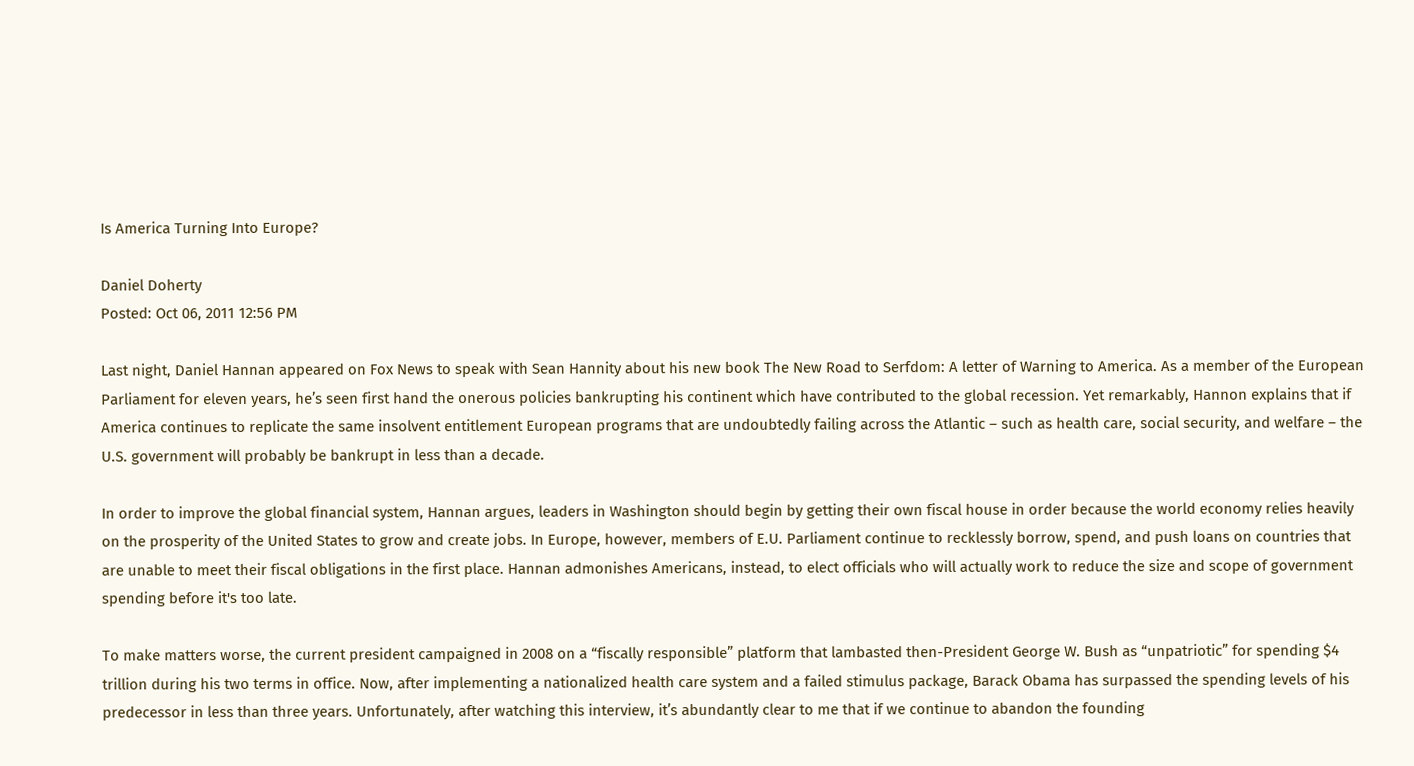Is America Turning Into Europe?

Daniel Doherty
Posted: Oct 06, 2011 12:56 PM

Last night, Daniel Hannan appeared on Fox News to speak with Sean Hannity about his new book The New Road to Serfdom: A letter of Warning to America. As a member of the European Parliament for eleven years, he’s seen first hand the onerous policies bankrupting his continent which have contributed to the global recession. Yet remarkably, Hannon explains that if America continues to replicate the same insolvent entitlement European programs that are undoubtedly failing across the Atlantic – such as health care, social security, and welfare – the U.S. government will probably be bankrupt in less than a decade.

In order to improve the global financial system, Hannan argues, leaders in Washington should begin by getting their own fiscal house in order because the world economy relies heavily on the prosperity of the United States to grow and create jobs. In Europe, however, members of E.U. Parliament continue to recklessly borrow, spend, and push loans on countries that are unable to meet their fiscal obligations in the first place. Hannan admonishes Americans, instead, to elect officials who will actually work to reduce the size and scope of government spending before it's too late.

To make matters worse, the current president campaigned in 2008 on a “fiscally responsible” platform that lambasted then-President George W. Bush as “unpatriotic” for spending $4 trillion during his two terms in office. Now, after implementing a nationalized health care system and a failed stimulus package, Barack Obama has surpassed the spending levels of his predecessor in less than three years. Unfortunately, after watching this interview, it’s abundantly clear to me that if we continue to abandon the founding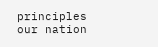principles our nation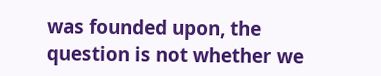was founded upon, the question is not whether we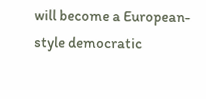will become a European-style democratic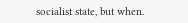socialist state, but when.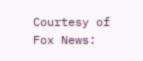Courtesy of Fox News: